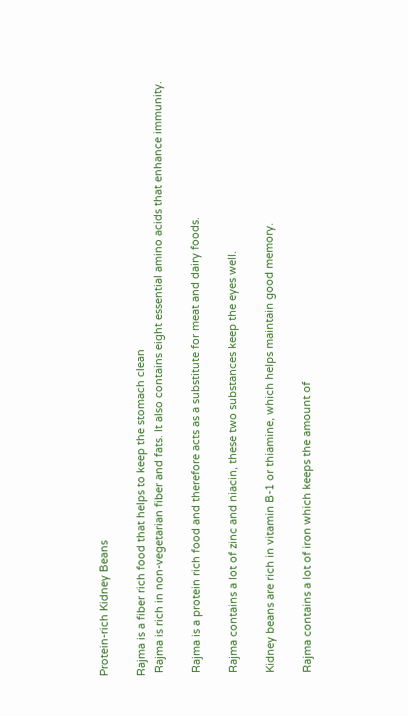Protein-rich Kidney Beans

Rajma is a fiber rich food that helps to keep the stomach clean
 Rajma is rich in non-vegetarian fiber and fats. It also contains eight essential amino acids that enhance immunity.

 Rajma is a protein rich food and therefore acts as a substitute for meat and dairy foods.

 Rajma contains a lot of zinc and niacin, these two substances keep the eyes well.

 Kidney beans are rich in vitamin B-1 or thiamine, which helps maintain good memory.

 Rajma contains a lot of iron which keeps the amount of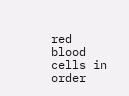red blood cells in order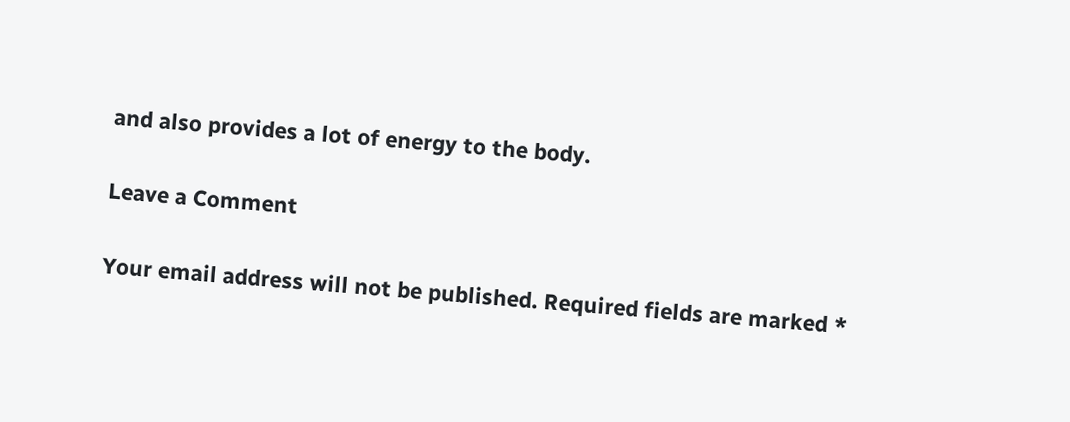and also provides a lot of energy to the body.

Leave a Comment

Your email address will not be published. Required fields are marked *